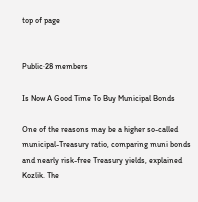top of page


Public·28 members

Is Now A Good Time To Buy Municipal Bonds

One of the reasons may be a higher so-called municipal-Treasury ratio, comparing muni bonds and nearly risk-free Treasury yields, explained Kozlik. The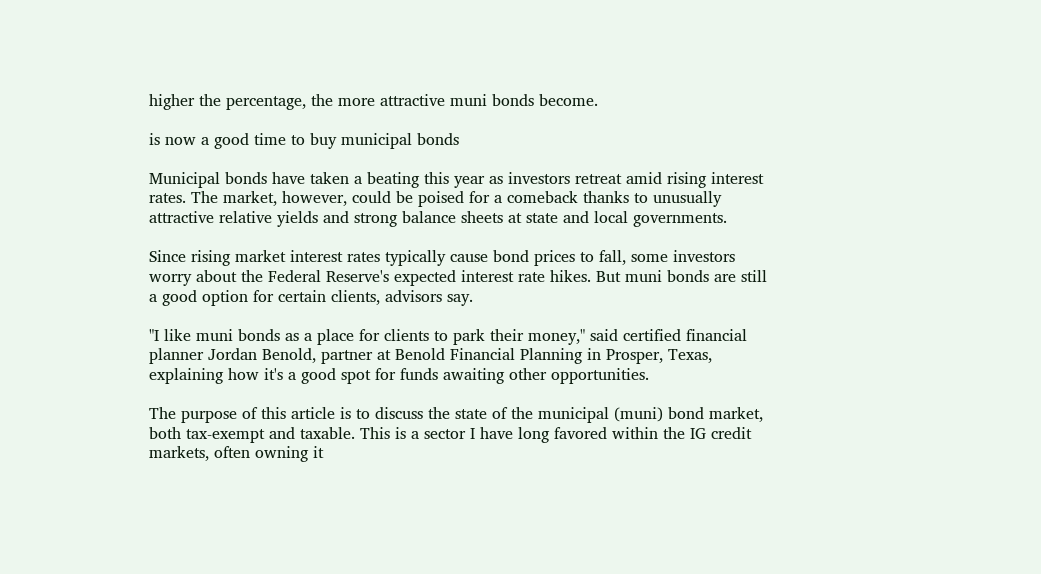higher the percentage, the more attractive muni bonds become.

is now a good time to buy municipal bonds

Municipal bonds have taken a beating this year as investors retreat amid rising interest rates. The market, however, could be poised for a comeback thanks to unusually attractive relative yields and strong balance sheets at state and local governments.

Since rising market interest rates typically cause bond prices to fall, some investors worry about the Federal Reserve's expected interest rate hikes. But muni bonds are still a good option for certain clients, advisors say.

"I like muni bonds as a place for clients to park their money," said certified financial planner Jordan Benold, partner at Benold Financial Planning in Prosper, Texas, explaining how it's a good spot for funds awaiting other opportunities.

The purpose of this article is to discuss the state of the municipal (muni) bond market, both tax-exempt and taxable. This is a sector I have long favored within the IG credit markets, often owning it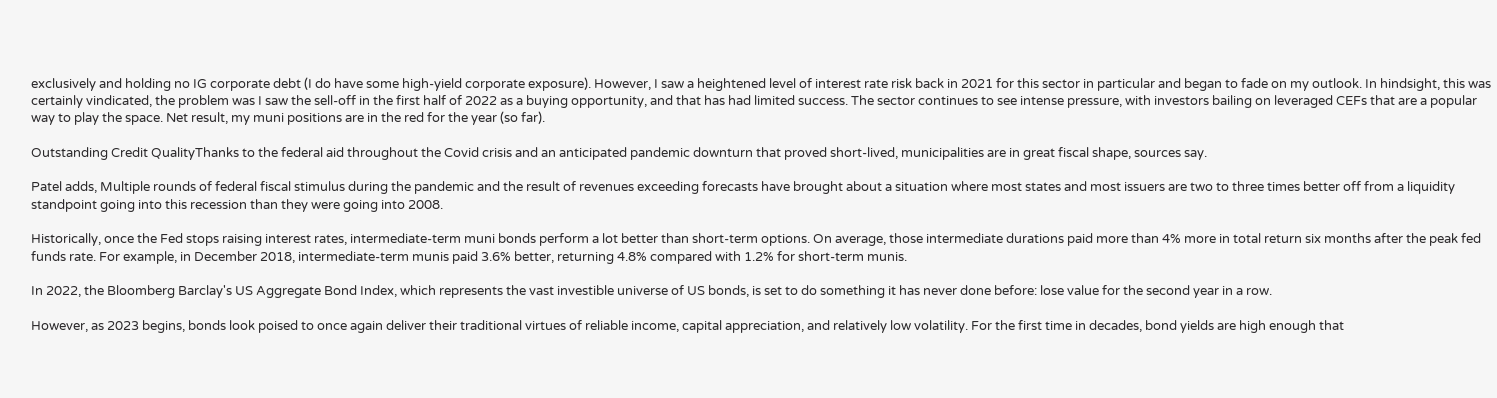exclusively and holding no IG corporate debt (I do have some high-yield corporate exposure). However, I saw a heightened level of interest rate risk back in 2021 for this sector in particular and began to fade on my outlook. In hindsight, this was certainly vindicated, the problem was I saw the sell-off in the first half of 2022 as a buying opportunity, and that has had limited success. The sector continues to see intense pressure, with investors bailing on leveraged CEFs that are a popular way to play the space. Net result, my muni positions are in the red for the year (so far).

Outstanding Credit QualityThanks to the federal aid throughout the Covid crisis and an anticipated pandemic downturn that proved short-lived, municipalities are in great fiscal shape, sources say.

Patel adds, Multiple rounds of federal fiscal stimulus during the pandemic and the result of revenues exceeding forecasts have brought about a situation where most states and most issuers are two to three times better off from a liquidity standpoint going into this recession than they were going into 2008.

Historically, once the Fed stops raising interest rates, intermediate-term muni bonds perform a lot better than short-term options. On average, those intermediate durations paid more than 4% more in total return six months after the peak fed funds rate. For example, in December 2018, intermediate-term munis paid 3.6% better, returning 4.8% compared with 1.2% for short-term munis.

In 2022, the Bloomberg Barclay's US Aggregate Bond Index, which represents the vast investible universe of US bonds, is set to do something it has never done before: lose value for the second year in a row.

However, as 2023 begins, bonds look poised to once again deliver their traditional virtues of reliable income, capital appreciation, and relatively low volatility. For the first time in decades, bond yields are high enough that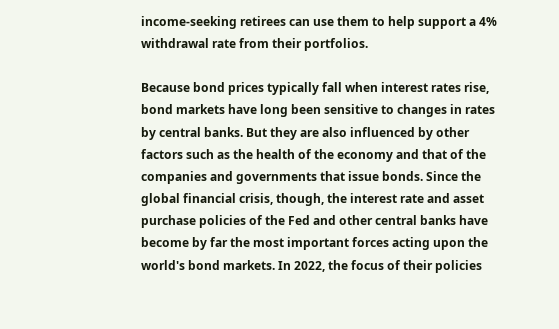income-seeking retirees can use them to help support a 4% withdrawal rate from their portfolios.

Because bond prices typically fall when interest rates rise, bond markets have long been sensitive to changes in rates by central banks. But they are also influenced by other factors such as the health of the economy and that of the companies and governments that issue bonds. Since the global financial crisis, though, the interest rate and asset purchase policies of the Fed and other central banks have become by far the most important forces acting upon the world's bond markets. In 2022, the focus of their policies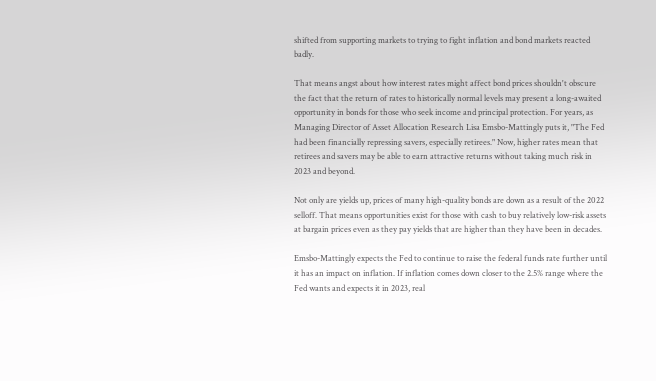shifted from supporting markets to trying to fight inflation and bond markets reacted badly.

That means angst about how interest rates might affect bond prices shouldn't obscure the fact that the return of rates to historically normal levels may present a long-awaited opportunity in bonds for those who seek income and principal protection. For years, as Managing Director of Asset Allocation Research Lisa Emsbo-Mattingly puts it, "The Fed had been financially repressing savers, especially retirees." Now, higher rates mean that retirees and savers may be able to earn attractive returns without taking much risk in 2023 and beyond.

Not only are yields up, prices of many high-quality bonds are down as a result of the 2022 selloff. That means opportunities exist for those with cash to buy relatively low-risk assets at bargain prices even as they pay yields that are higher than they have been in decades.

Emsbo-Mattingly expects the Fed to continue to raise the federal funds rate further until it has an impact on inflation. If inflation comes down closer to the 2.5% range where the Fed wants and expects it in 2023, real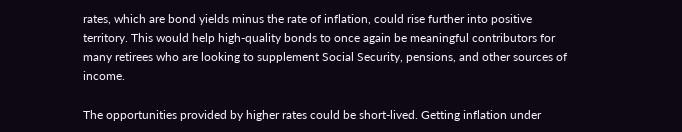rates, which are bond yields minus the rate of inflation, could rise further into positive territory. This would help high-quality bonds to once again be meaningful contributors for many retirees who are looking to supplement Social Security, pensions, and other sources of income.

The opportunities provided by higher rates could be short-lived. Getting inflation under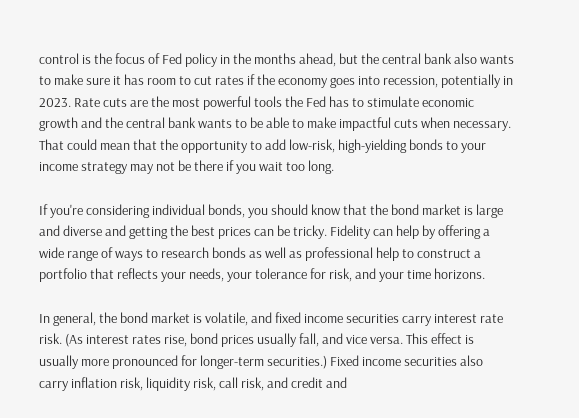control is the focus of Fed policy in the months ahead, but the central bank also wants to make sure it has room to cut rates if the economy goes into recession, potentially in 2023. Rate cuts are the most powerful tools the Fed has to stimulate economic growth and the central bank wants to be able to make impactful cuts when necessary. That could mean that the opportunity to add low-risk, high-yielding bonds to your income strategy may not be there if you wait too long.

If you're considering individual bonds, you should know that the bond market is large and diverse and getting the best prices can be tricky. Fidelity can help by offering a wide range of ways to research bonds as well as professional help to construct a portfolio that reflects your needs, your tolerance for risk, and your time horizons.

In general, the bond market is volatile, and fixed income securities carry interest rate risk. (As interest rates rise, bond prices usually fall, and vice versa. This effect is usually more pronounced for longer-term securities.) Fixed income securities also carry inflation risk, liquidity risk, call risk, and credit and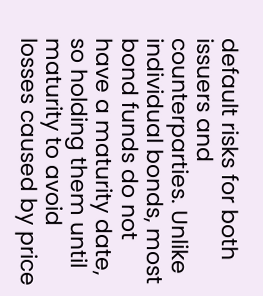default risks for both issuers and counterparties. Unlike individual bonds, most bond funds do not have a maturity date, so holding them until maturity to avoid losses caused by price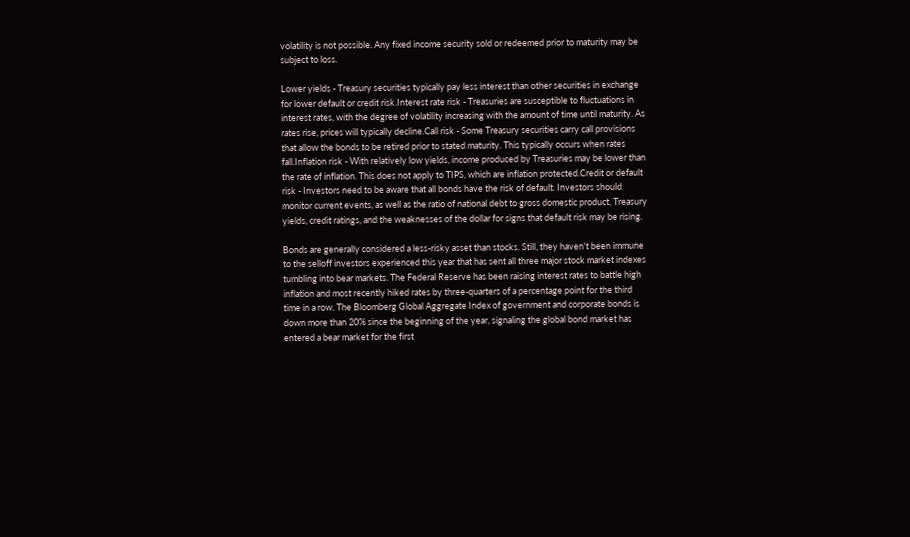volatility is not possible. Any fixed income security sold or redeemed prior to maturity may be subject to loss.

Lower yields - Treasury securities typically pay less interest than other securities in exchange for lower default or credit risk.Interest rate risk - Treasuries are susceptible to fluctuations in interest rates, with the degree of volatility increasing with the amount of time until maturity. As rates rise, prices will typically decline.Call risk - Some Treasury securities carry call provisions that allow the bonds to be retired prior to stated maturity. This typically occurs when rates fall.Inflation risk - With relatively low yields, income produced by Treasuries may be lower than the rate of inflation. This does not apply to TIPS, which are inflation protected.Credit or default risk - Investors need to be aware that all bonds have the risk of default. Investors should monitor current events, as well as the ratio of national debt to gross domestic product, Treasury yields, credit ratings, and the weaknesses of the dollar for signs that default risk may be rising.

Bonds are generally considered a less-risky asset than stocks. Still, they haven't been immune to the selloff investors experienced this year that has sent all three major stock market indexes tumbling into bear markets. The Federal Reserve has been raising interest rates to battle high inflation and most recently hiked rates by three-quarters of a percentage point for the third time in a row. The Bloomberg Global Aggregate Index of government and corporate bonds is down more than 20% since the beginning of the year, signaling the global bond market has entered a bear market for the first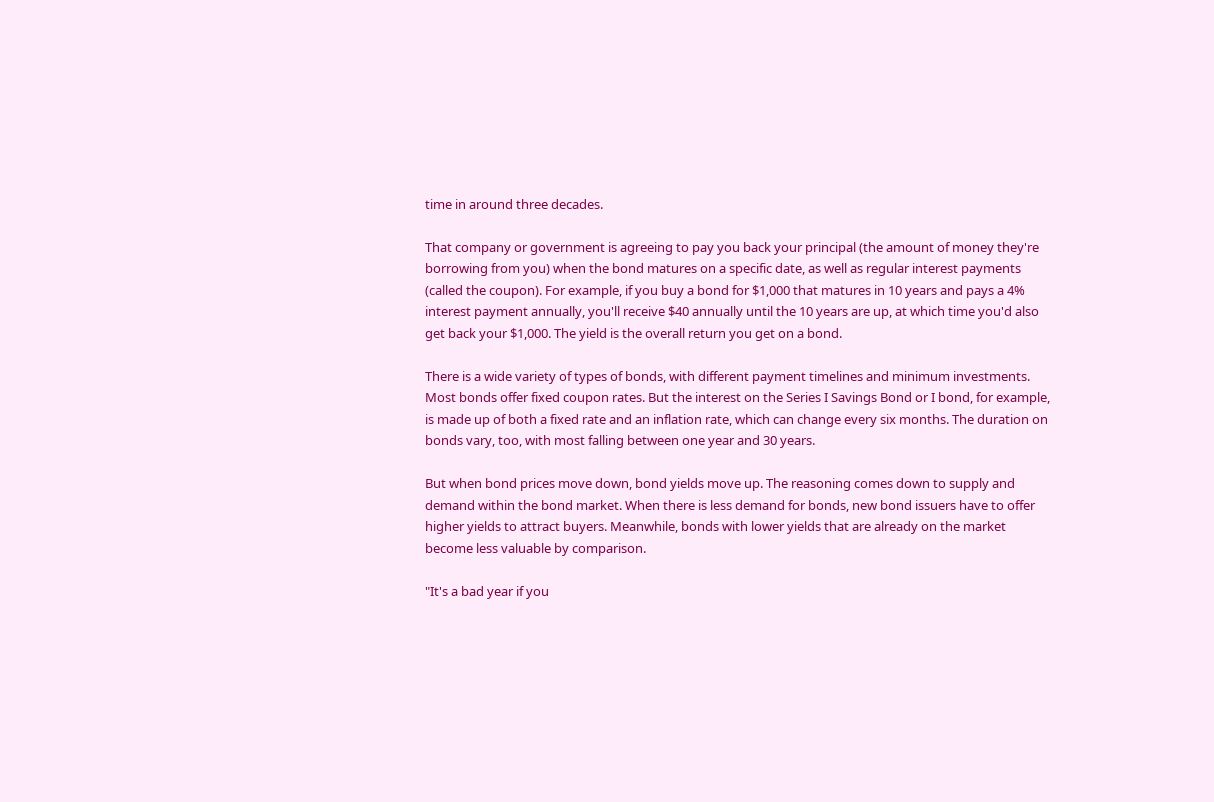time in around three decades.

That company or government is agreeing to pay you back your principal (the amount of money they're borrowing from you) when the bond matures on a specific date, as well as regular interest payments (called the coupon). For example, if you buy a bond for $1,000 that matures in 10 years and pays a 4% interest payment annually, you'll receive $40 annually until the 10 years are up, at which time you'd also get back your $1,000. The yield is the overall return you get on a bond.

There is a wide variety of types of bonds, with different payment timelines and minimum investments. Most bonds offer fixed coupon rates. But the interest on the Series I Savings Bond or I bond, for example, is made up of both a fixed rate and an inflation rate, which can change every six months. The duration on bonds vary, too, with most falling between one year and 30 years.

But when bond prices move down, bond yields move up. The reasoning comes down to supply and demand within the bond market. When there is less demand for bonds, new bond issuers have to offer higher yields to attract buyers. Meanwhile, bonds with lower yields that are already on the market become less valuable by comparison.

"It's a bad year if you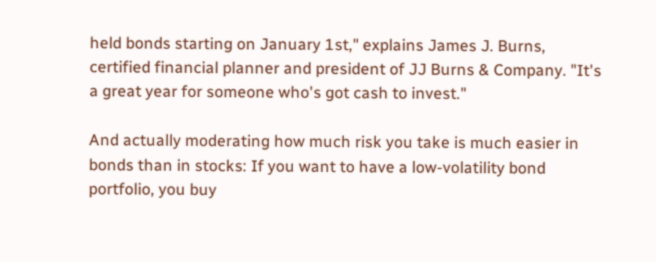held bonds starting on January 1st," explains James J. Burns, certified financial planner and president of JJ Burns & Company. "It's a great year for someone who's got cash to invest."

And actually moderating how much risk you take is much easier in bonds than in stocks: If you want to have a low-volatility bond portfolio, you buy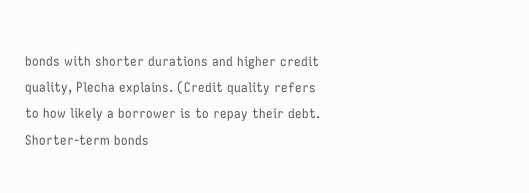bonds with shorter durations and higher credit quality, Plecha explains. (Credit quality refers to how likely a borrower is to repay their debt. Shorter-term bonds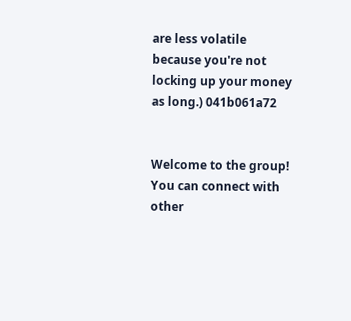are less volatile because you're not locking up your money as long.) 041b061a72


Welcome to the group! You can connect with other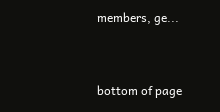members, ge...


bottom of page